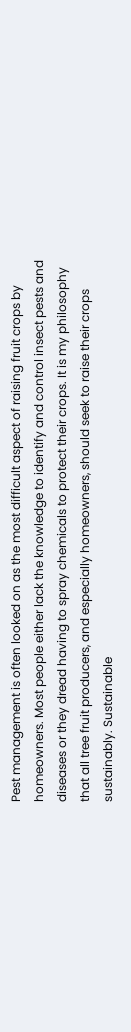Pest management is often looked on as the most difficult aspect of raising fruit crops by homeowners. Most people either lack the knowledge to identify and control insect pests and diseases or they dread having to spray chemicals to protect their crops. It is my philosophy that all tree fruit producers, and especially homeowners, should seek to raise their crops sustainably. Sustainable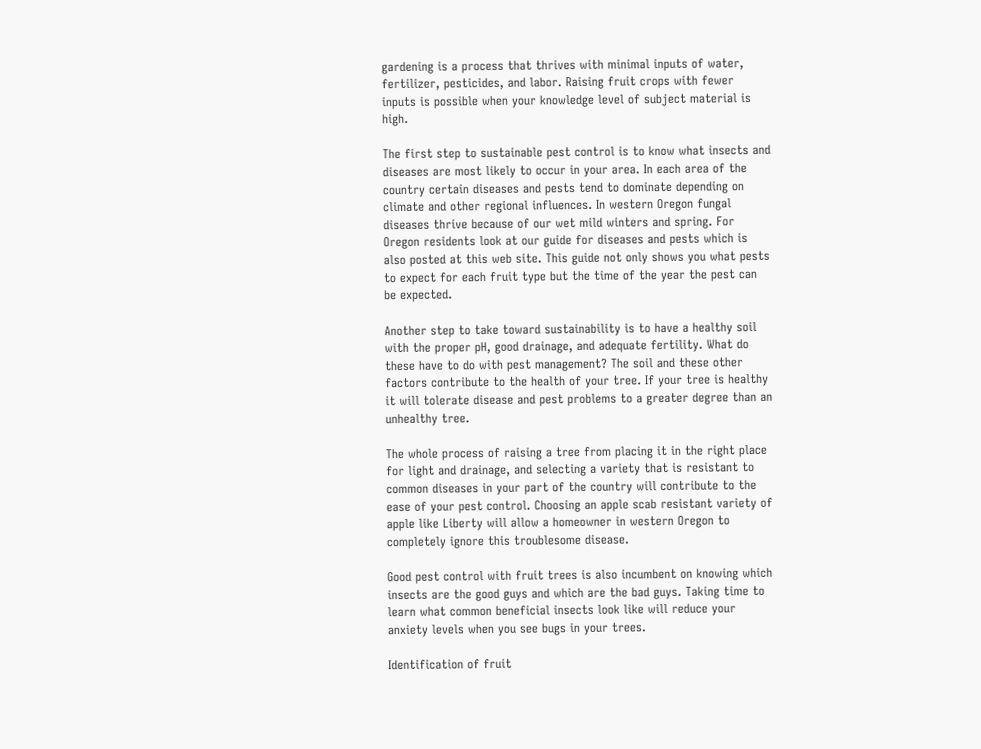gardening is a process that thrives with minimal inputs of water, fertilizer, pesticides, and labor. Raising fruit crops with fewer inputs is possible when your knowledge level of subject material is high.

The first step to sustainable pest control is to know what insects and diseases are most likely to occur in your area. In each area of the country certain diseases and pests tend to dominate depending on climate and other regional influences. In western Oregon fungal diseases thrive because of our wet mild winters and spring. For Oregon residents look at our guide for diseases and pests which is also posted at this web site. This guide not only shows you what pests to expect for each fruit type but the time of the year the pest can be expected.

Another step to take toward sustainability is to have a healthy soil with the proper pH, good drainage, and adequate fertility. What do these have to do with pest management? The soil and these other factors contribute to the health of your tree. If your tree is healthy it will tolerate disease and pest problems to a greater degree than an unhealthy tree.

The whole process of raising a tree from placing it in the right place for light and drainage, and selecting a variety that is resistant to common diseases in your part of the country will contribute to the ease of your pest control. Choosing an apple scab resistant variety of apple like Liberty will allow a homeowner in western Oregon to completely ignore this troublesome disease.

Good pest control with fruit trees is also incumbent on knowing which insects are the good guys and which are the bad guys. Taking time to learn what common beneficial insects look like will reduce your anxiety levels when you see bugs in your trees.

Identification of fruit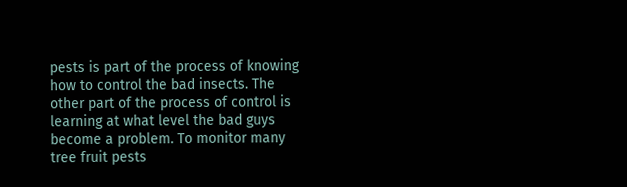pests is part of the process of knowing how to control the bad insects. The other part of the process of control is learning at what level the bad guys become a problem. To monitor many tree fruit pests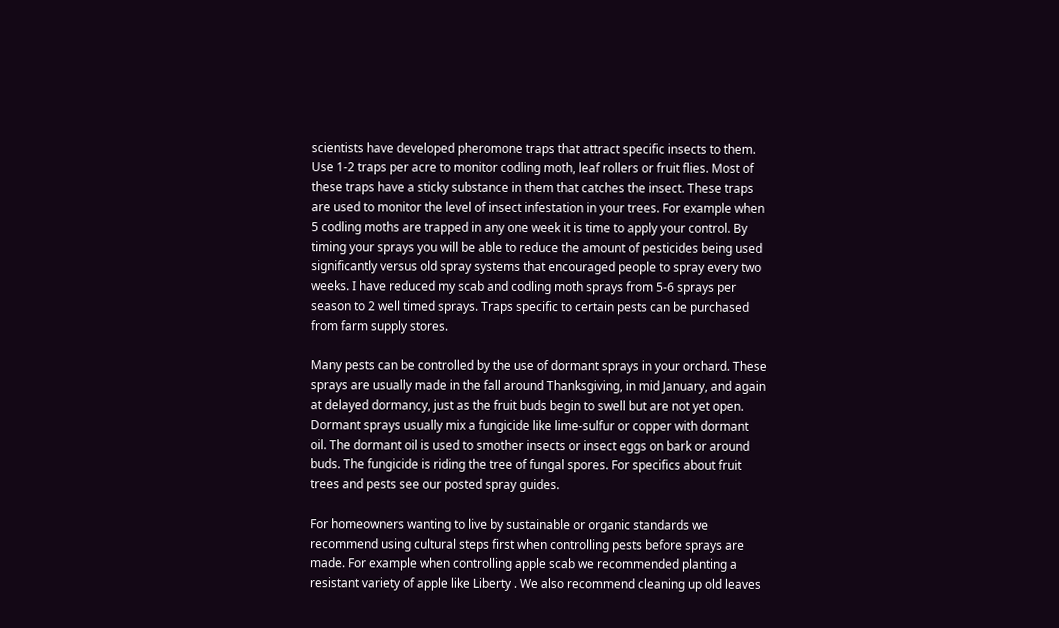scientists have developed pheromone traps that attract specific insects to them. Use 1-2 traps per acre to monitor codling moth, leaf rollers or fruit flies. Most of these traps have a sticky substance in them that catches the insect. These traps are used to monitor the level of insect infestation in your trees. For example when 5 codling moths are trapped in any one week it is time to apply your control. By timing your sprays you will be able to reduce the amount of pesticides being used significantly versus old spray systems that encouraged people to spray every two weeks. I have reduced my scab and codling moth sprays from 5-6 sprays per season to 2 well timed sprays. Traps specific to certain pests can be purchased from farm supply stores.

Many pests can be controlled by the use of dormant sprays in your orchard. These sprays are usually made in the fall around Thanksgiving, in mid January, and again at delayed dormancy, just as the fruit buds begin to swell but are not yet open. Dormant sprays usually mix a fungicide like lime-sulfur or copper with dormant oil. The dormant oil is used to smother insects or insect eggs on bark or around buds. The fungicide is riding the tree of fungal spores. For specifics about fruit trees and pests see our posted spray guides.

For homeowners wanting to live by sustainable or organic standards we recommend using cultural steps first when controlling pests before sprays are made. For example when controlling apple scab we recommended planting a resistant variety of apple like Liberty . We also recommend cleaning up old leaves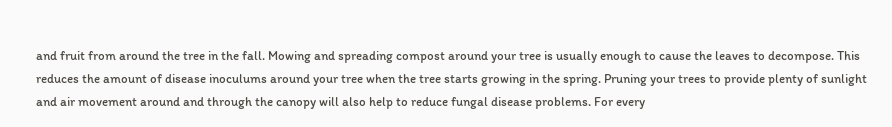and fruit from around the tree in the fall. Mowing and spreading compost around your tree is usually enough to cause the leaves to decompose. This reduces the amount of disease inoculums around your tree when the tree starts growing in the spring. Pruning your trees to provide plenty of sunlight and air movement around and through the canopy will also help to reduce fungal disease problems. For every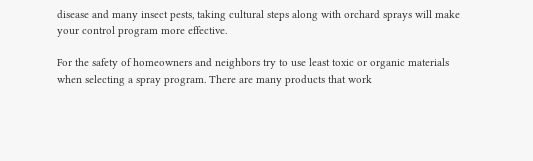disease and many insect pests, taking cultural steps along with orchard sprays will make your control program more effective.

For the safety of homeowners and neighbors try to use least toxic or organic materials when selecting a spray program. There are many products that work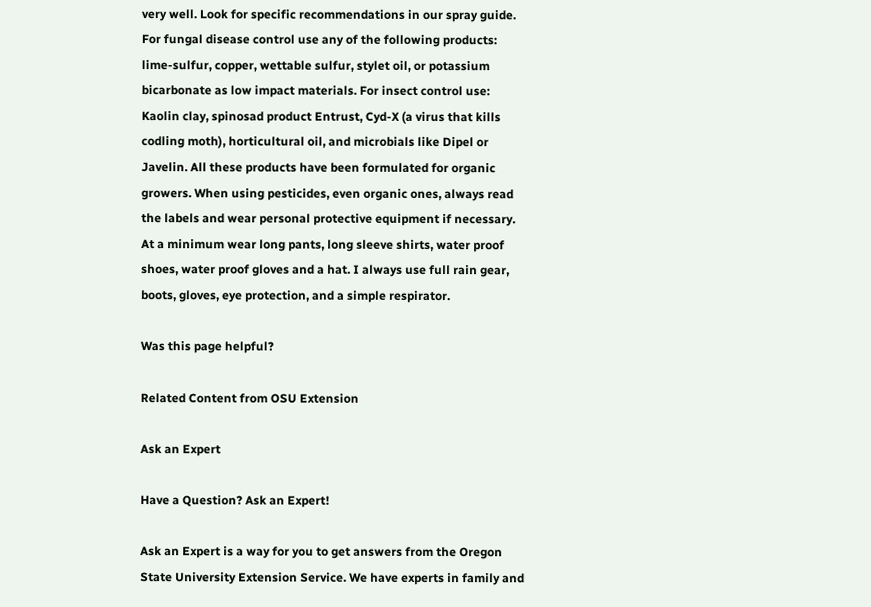very well. Look for specific recommendations in our spray guide. For fungal disease control use any of the following products: lime-sulfur, copper, wettable sulfur, stylet oil, or potassium bicarbonate as low impact materials. For insect control use: Kaolin clay, spinosad product Entrust, Cyd-X (a virus that kills codling moth), horticultural oil, and microbials like Dipel or Javelin. All these products have been formulated for organic growers. When using pesticides, even organic ones, always read the labels and wear personal protective equipment if necessary. At a minimum wear long pants, long sleeve shirts, water proof shoes, water proof gloves and a hat. I always use full rain gear, boots, gloves, eye protection, and a simple respirator.

Was this page helpful?

Related Content from OSU Extension

Ask an Expert

Have a Question? Ask an Expert!

Ask an Expert is a way for you to get answers from the Oregon State University Extension Service. We have experts in family and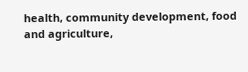health, community development, food and agriculture,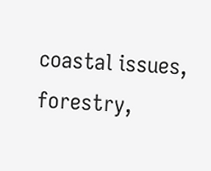coastal issues, forestry,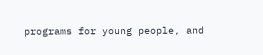programs for young people, and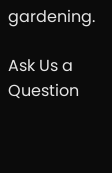gardening.

Ask Us a Question